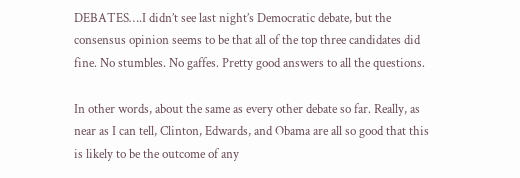DEBATES….I didn’t see last night’s Democratic debate, but the consensus opinion seems to be that all of the top three candidates did fine. No stumbles. No gaffes. Pretty good answers to all the questions.

In other words, about the same as every other debate so far. Really, as near as I can tell, Clinton, Edwards, and Obama are all so good that this is likely to be the outcome of any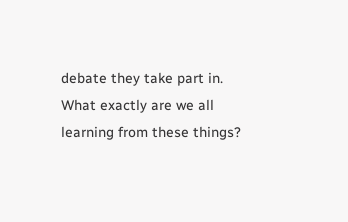debate they take part in. What exactly are we all learning from these things?